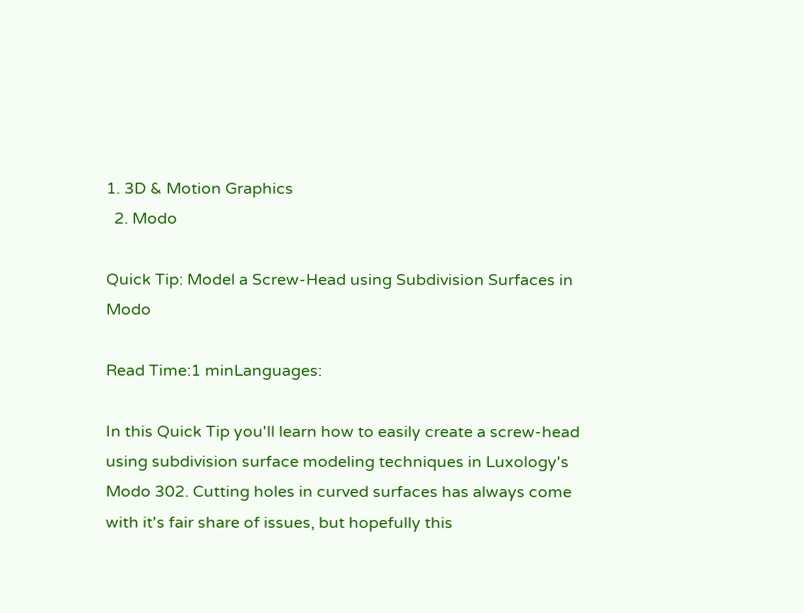1. 3D & Motion Graphics
  2. Modo

Quick Tip: Model a Screw-Head using Subdivision Surfaces in Modo

Read Time:1 minLanguages:

In this Quick Tip you'll learn how to easily create a screw-head using subdivision surface modeling techniques in Luxology's Modo 302. Cutting holes in curved surfaces has always come with it's fair share of issues, but hopefully this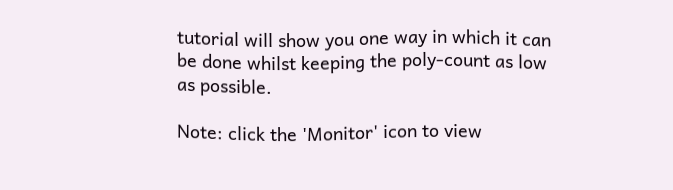tutorial will show you one way in which it can be done whilst keeping the poly-count as low as possible.

Note: click the 'Monitor' icon to view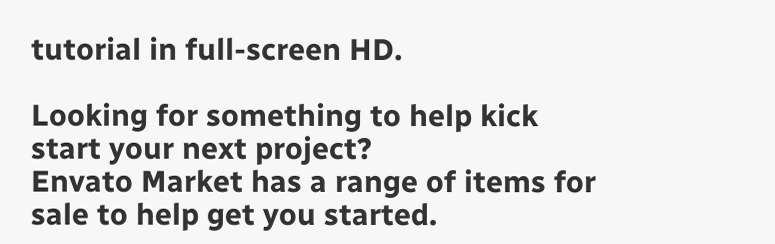tutorial in full-screen HD.

Looking for something to help kick start your next project?
Envato Market has a range of items for sale to help get you started.